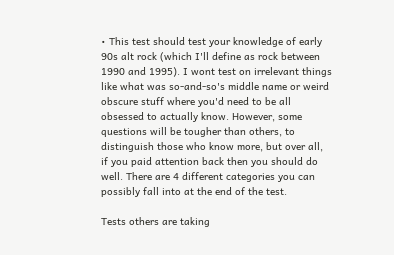• This test should test your knowledge of early 90s alt rock (which I'll define as rock between 1990 and 1995). I wont test on irrelevant things like what was so-and-so's middle name or weird obscure stuff where you'd need to be all obsessed to actually know. However, some questions will be tougher than others, to distinguish those who know more, but over all, if you paid attention back then you should do well. There are 4 different categories you can possibly fall into at the end of the test.

Tests others are taking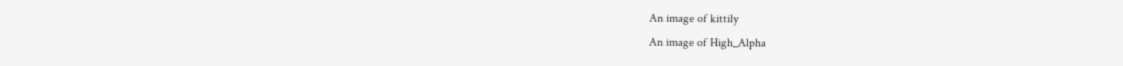An image of kittily
An image of High_Alpha